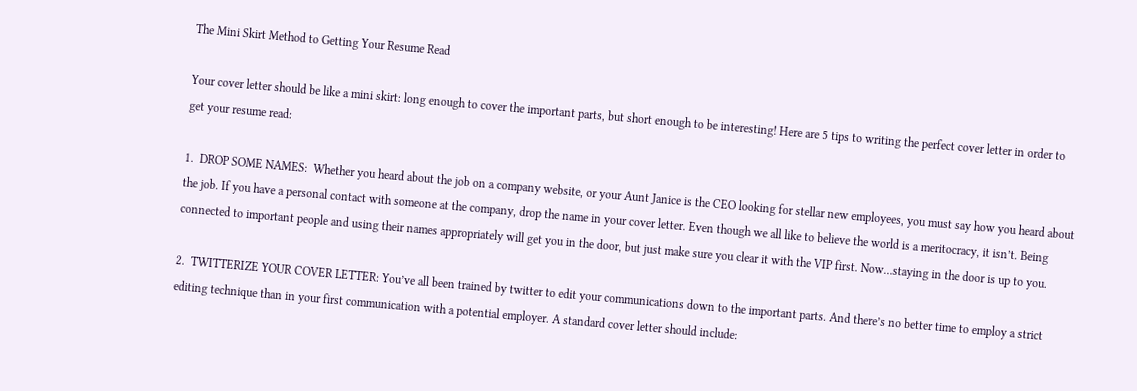The Mini Skirt Method to Getting Your Resume Read

Your cover letter should be like a mini skirt: long enough to cover the important parts, but short enough to be interesting! Here are 5 tips to writing the perfect cover letter in order to get your resume read:

1.  DROP SOME NAMES:  Whether you heard about the job on a company website, or your Aunt Janice is the CEO looking for stellar new employees, you must say how you heard about the job. If you have a personal contact with someone at the company, drop the name in your cover letter. Even though we all like to believe the world is a meritocracy, it isn’t. Being connected to important people and using their names appropriately will get you in the door, but just make sure you clear it with the VIP first. Now…staying in the door is up to you.

2.  TWITTERIZE YOUR COVER LETTER: You’ve all been trained by twitter to edit your communications down to the important parts. And there’s no better time to employ a strict editing technique than in your first communication with a potential employer. A standard cover letter should include: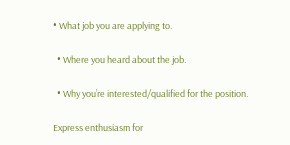• What job you are applying to.

  • Where you heard about the job.

  • Why you’re interested/qualified for the position.

Express enthusiasm for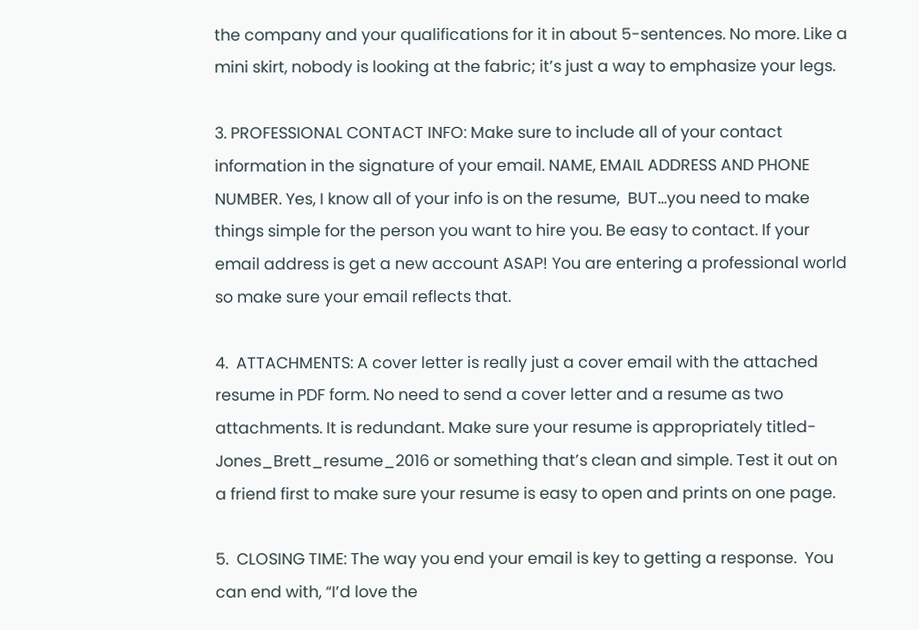the company and your qualifications for it in about 5-sentences. No more. Like a mini skirt, nobody is looking at the fabric; it’s just a way to emphasize your legs.

3. PROFESSIONAL CONTACT INFO: Make sure to include all of your contact information in the signature of your email. NAME, EMAIL ADDRESS AND PHONE NUMBER. Yes, I know all of your info is on the resume,  BUT…you need to make things simple for the person you want to hire you. Be easy to contact. If your email address is get a new account ASAP! You are entering a professional world so make sure your email reflects that.

4.  ATTACHMENTS: A cover letter is really just a cover email with the attached resume in PDF form. No need to send a cover letter and a resume as two attachments. It is redundant. Make sure your resume is appropriately titled- Jones_Brett_resume_2016 or something that’s clean and simple. Test it out on a friend first to make sure your resume is easy to open and prints on one page.

5.  CLOSING TIME: The way you end your email is key to getting a response.  You can end with, “I’d love the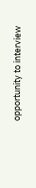opportunity to interview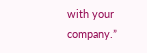with your company.”